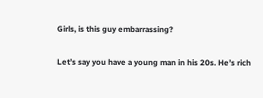Girls, is this guy embarrassing?

Let’s say you have a young man in his 20s. He’s rich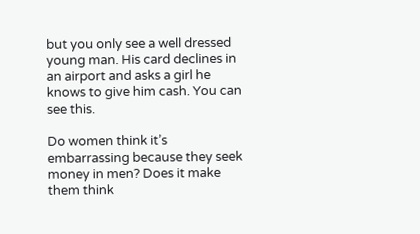but you only see a well dressed young man. His card declines in an airport and asks a girl he knows to give him cash. You can see this.

Do women think it’s embarrassing because they seek money in men? Does it make them think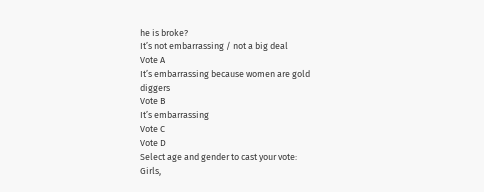he is broke?
It’s not embarrassing / not a big deal
Vote A
It’s embarrassing because women are gold diggers
Vote B
It’s embarrassing
Vote C
Vote D
Select age and gender to cast your vote:
Girls,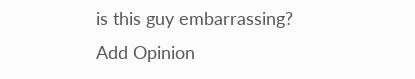is this guy embarrassing?
Add Opinion